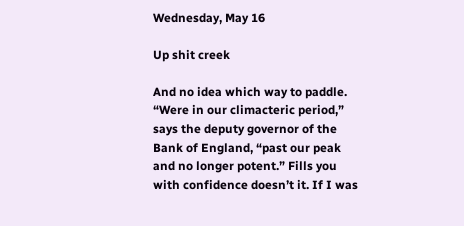Wednesday, May 16

Up shit creek

And no idea which way to paddle. “Were in our climacteric period,” says the deputy governor of the Bank of England, “past our peak and no longer potent.” Fills you with confidence doesn’t it. If I was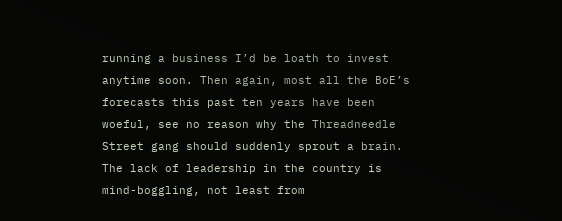running a business I’d be loath to invest anytime soon. Then again, most all the BoE’s forecasts this past ten years have been woeful, see no reason why the Threadneedle Street gang should suddenly sprout a brain. The lack of leadership in the country is mind-boggling, not least from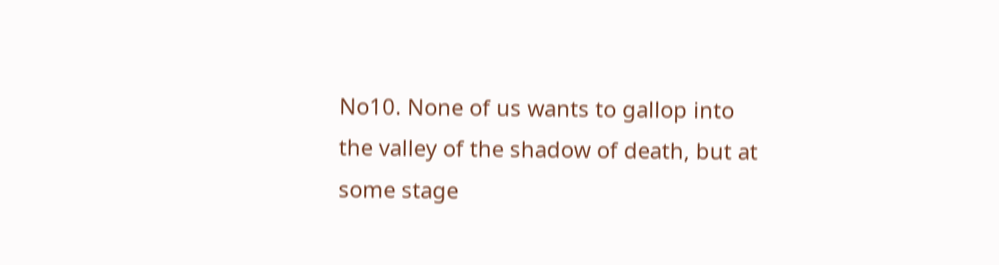No10. None of us wants to gallop into the valley of the shadow of death, but at some stage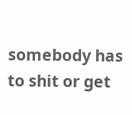somebody has to shit or get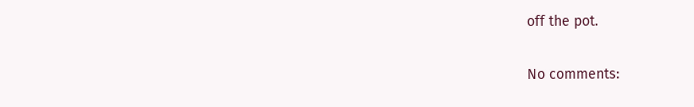off the pot.

No comments: